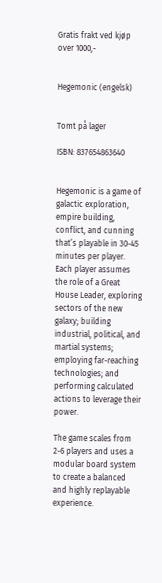Gratis frakt ved kjøp over 1000,-


Hegemonic (engelsk)


Tomt på lager

ISBN: 837654863640


Hegemonic is a game of galactic exploration, empire building, conflict, and cunning that’s playable in 30-45 minutes per player. Each player assumes the role of a Great House Leader, exploring sectors of the new galaxy; building industrial, political, and martial systems; employing far-reaching technologies; and performing calculated actions to leverage their power.

The game scales from 2-6 players and uses a modular board system to create a balanced and highly replayable experience.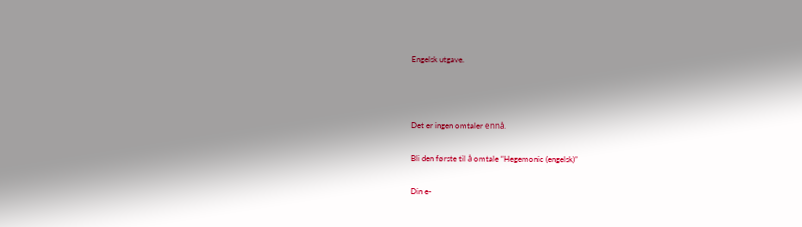Engelsk utgave.



Det er ingen omtaler ennå.

Bli den første til å omtale “Hegemonic (engelsk)”

Din e-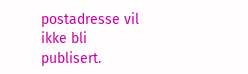postadresse vil ikke bli publisert.